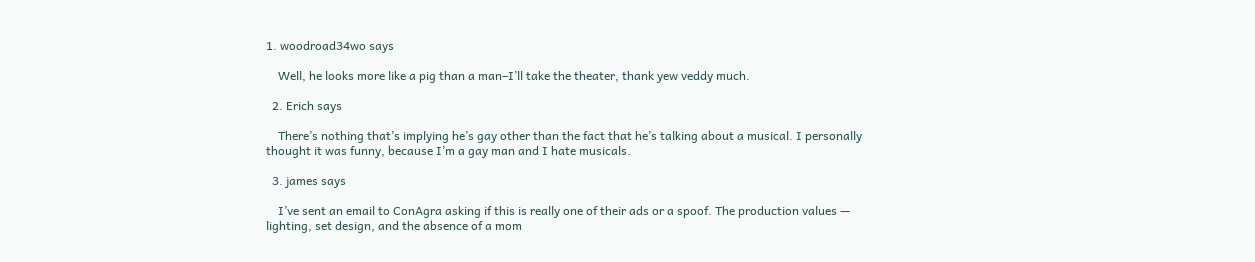1. woodroad34wo says

    Well, he looks more like a pig than a man–I’ll take the theater, thank yew veddy much.

  2. Erich says

    There’s nothing that’s implying he’s gay other than the fact that he’s talking about a musical. I personally thought it was funny, because I’m a gay man and I hate musicals.

  3. james says

    I’ve sent an email to ConAgra asking if this is really one of their ads or a spoof. The production values — lighting, set design, and the absence of a mom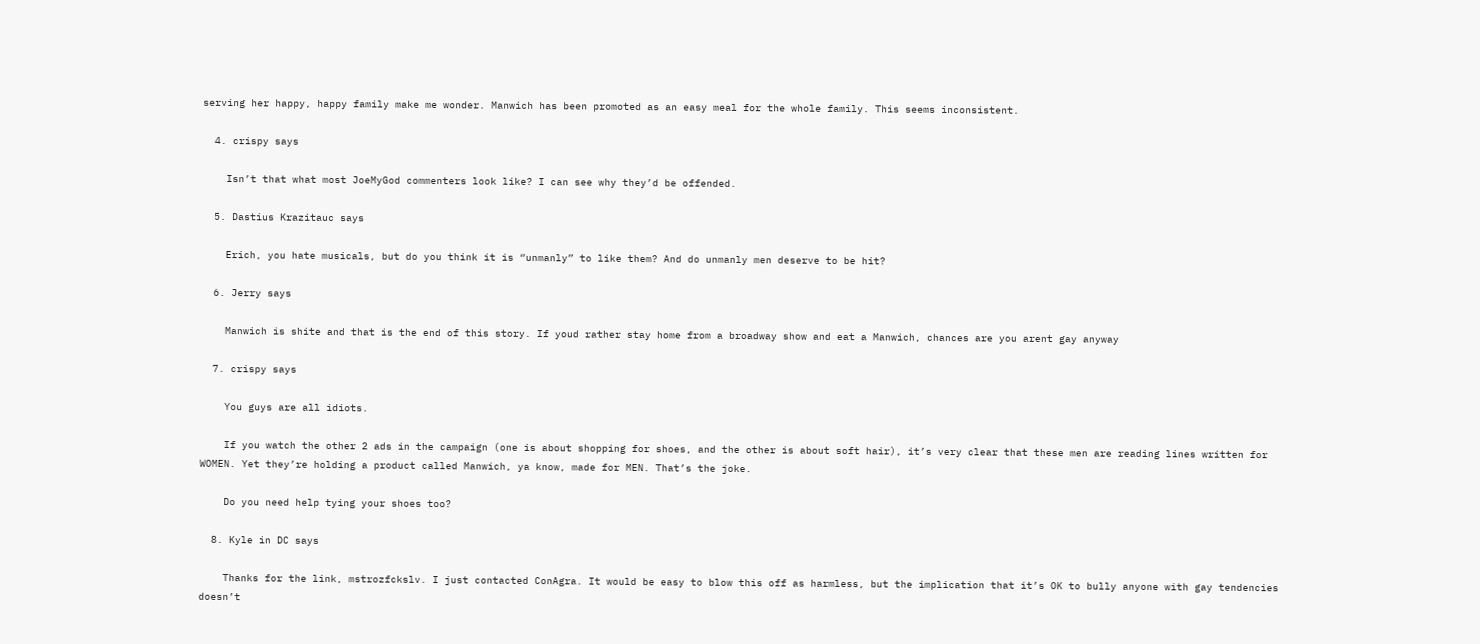serving her happy, happy family make me wonder. Manwich has been promoted as an easy meal for the whole family. This seems inconsistent.

  4. crispy says

    Isn’t that what most JoeMyGod commenters look like? I can see why they’d be offended.

  5. Dastius Krazitauc says

    Erich, you hate musicals, but do you think it is “unmanly” to like them? And do unmanly men deserve to be hit?

  6. Jerry says

    Manwich is shite and that is the end of this story. If youd rather stay home from a broadway show and eat a Manwich, chances are you arent gay anyway

  7. crispy says

    You guys are all idiots.

    If you watch the other 2 ads in the campaign (one is about shopping for shoes, and the other is about soft hair), it’s very clear that these men are reading lines written for WOMEN. Yet they’re holding a product called Manwich, ya know, made for MEN. That’s the joke.

    Do you need help tying your shoes too?

  8. Kyle in DC says

    Thanks for the link, mstrozfckslv. I just contacted ConAgra. It would be easy to blow this off as harmless, but the implication that it’s OK to bully anyone with gay tendencies doesn’t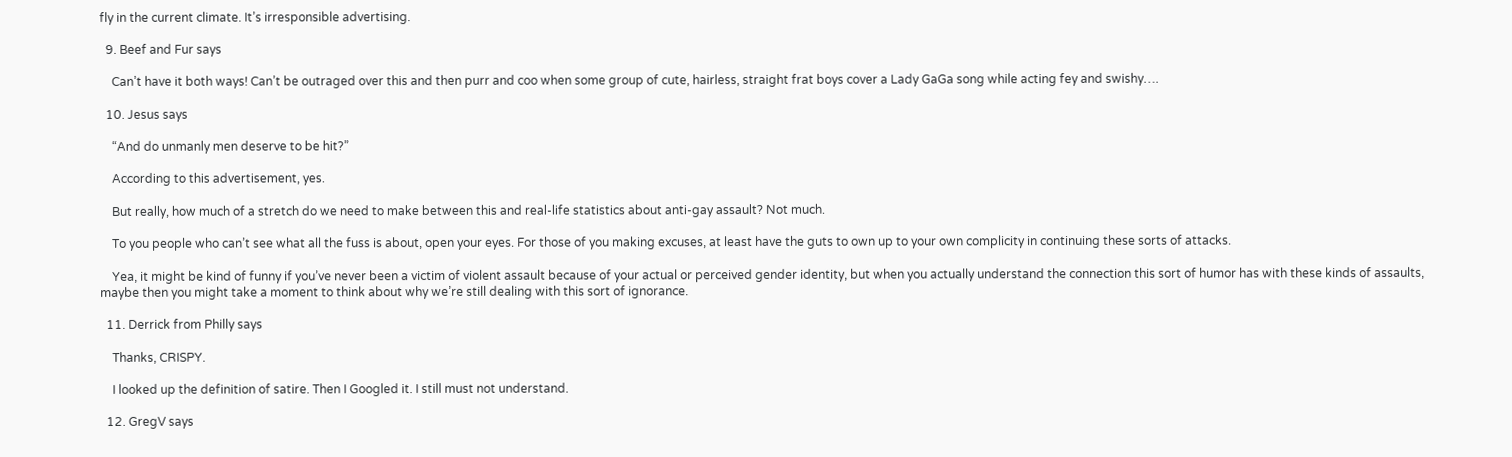fly in the current climate. It’s irresponsible advertising.

  9. Beef and Fur says

    Can’t have it both ways! Can’t be outraged over this and then purr and coo when some group of cute, hairless, straight frat boys cover a Lady GaGa song while acting fey and swishy….

  10. Jesus says

    “And do unmanly men deserve to be hit?”

    According to this advertisement, yes.

    But really, how much of a stretch do we need to make between this and real-life statistics about anti-gay assault? Not much.

    To you people who can’t see what all the fuss is about, open your eyes. For those of you making excuses, at least have the guts to own up to your own complicity in continuing these sorts of attacks.

    Yea, it might be kind of funny if you’ve never been a victim of violent assault because of your actual or perceived gender identity, but when you actually understand the connection this sort of humor has with these kinds of assaults, maybe then you might take a moment to think about why we’re still dealing with this sort of ignorance.

  11. Derrick from Philly says

    Thanks, CRISPY.

    I looked up the definition of satire. Then I Googled it. I still must not understand.

  12. GregV says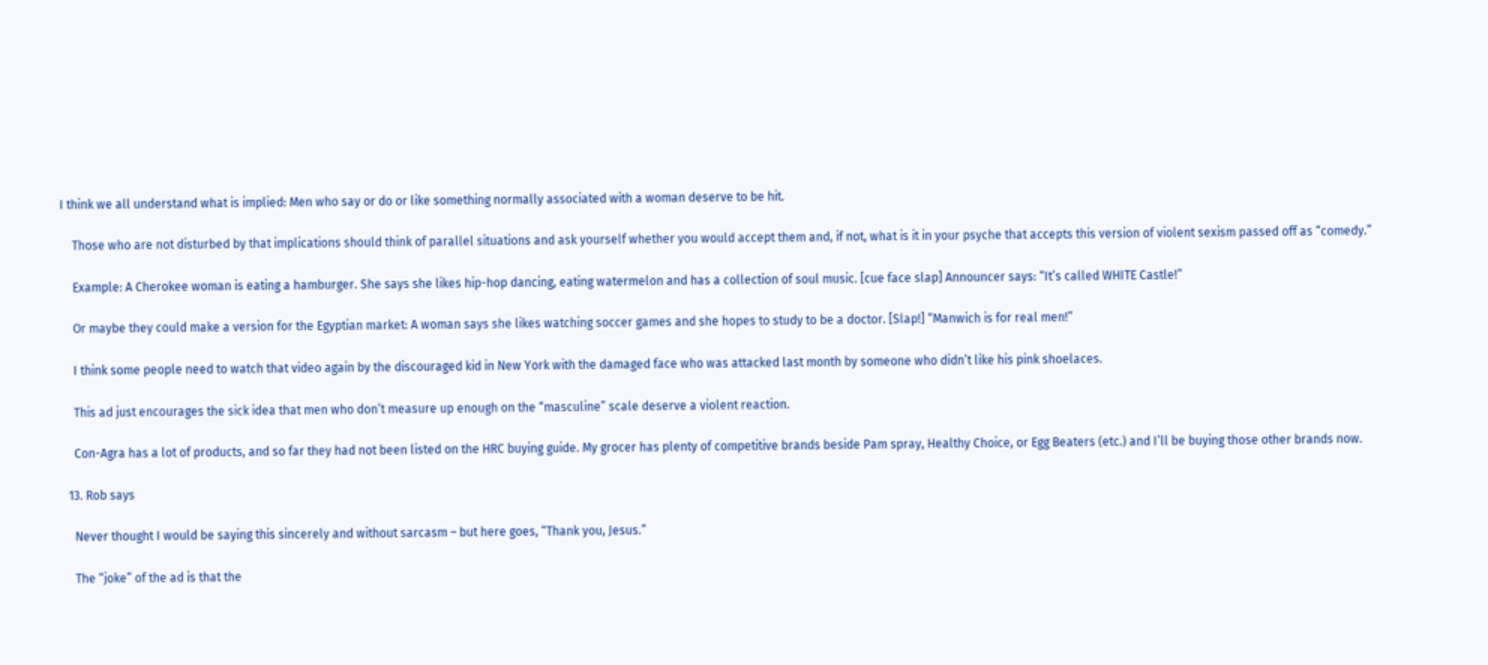I think we all understand what is implied: Men who say or do or like something normally associated with a woman deserve to be hit.

    Those who are not disturbed by that implications should think of parallel situations and ask yourself whether you would accept them and, if not, what is it in your psyche that accepts this version of violent sexism passed off as “comedy.”

    Example: A Cherokee woman is eating a hamburger. She says she likes hip-hop dancing, eating watermelon and has a collection of soul music. [cue face slap] Announcer says: “It’s called WHITE Castle!”

    Or maybe they could make a version for the Egyptian market: A woman says she likes watching soccer games and she hopes to study to be a doctor. [Slap!] “Manwich is for real men!”

    I think some people need to watch that video again by the discouraged kid in New York with the damaged face who was attacked last month by someone who didn’t like his pink shoelaces.

    This ad just encourages the sick idea that men who don’t measure up enough on the “masculine” scale deserve a violent reaction.

    Con-Agra has a lot of products, and so far they had not been listed on the HRC buying guide. My grocer has plenty of competitive brands beside Pam spray, Healthy Choice, or Egg Beaters (etc.) and I’ll be buying those other brands now.

  13. Rob says

    Never thought I would be saying this sincerely and without sarcasm – but here goes, “Thank you, Jesus.”

    The “joke” of the ad is that the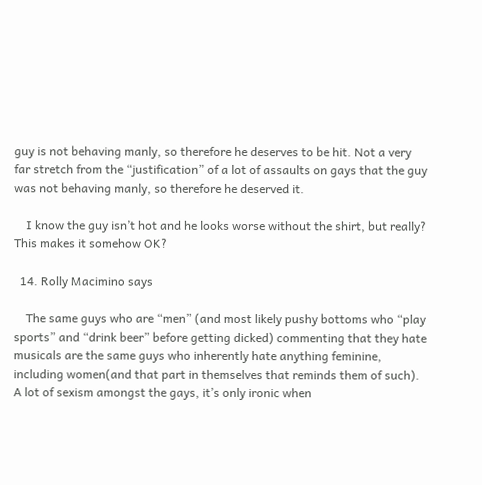guy is not behaving manly, so therefore he deserves to be hit. Not a very far stretch from the “justification” of a lot of assaults on gays that the guy was not behaving manly, so therefore he deserved it.

    I know the guy isn’t hot and he looks worse without the shirt, but really? This makes it somehow OK?

  14. Rolly Macimino says

    The same guys who are “men” (and most likely pushy bottoms who “play sports” and “drink beer” before getting dicked) commenting that they hate musicals are the same guys who inherently hate anything feminine, including women(and that part in themselves that reminds them of such). A lot of sexism amongst the gays, it’s only ironic when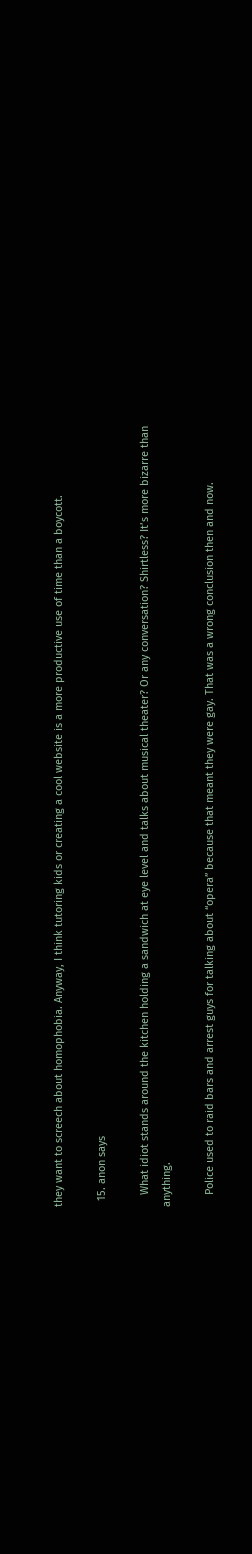they want to screech about homophobia. Anyway, I think tutoring kids or creating a cool website is a more productive use of time than a boycott.

  15. anon says

    What idiot stands around the kitchen holding a sandwich at eye level and talks about musical theater? Or any conversation? Shirtless? It’s more bizarre than anything.

    Police used to raid bars and arrest guys for talking about “opera” because that meant they were gay. That was a wrong conclusion then and now.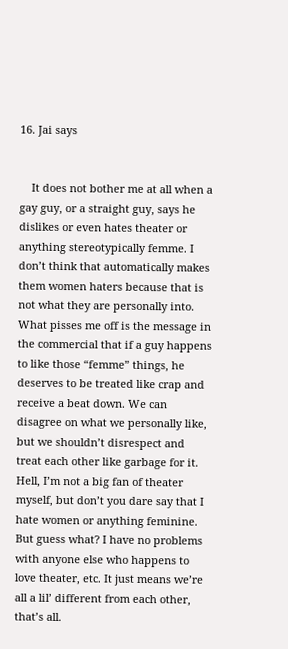16. Jai says


    It does not bother me at all when a gay guy, or a straight guy, says he dislikes or even hates theater or anything stereotypically femme. I don’t think that automatically makes them women haters because that is not what they are personally into. What pisses me off is the message in the commercial that if a guy happens to like those “femme” things, he deserves to be treated like crap and receive a beat down. We can disagree on what we personally like, but we shouldn’t disrespect and treat each other like garbage for it. Hell, I’m not a big fan of theater myself, but don’t you dare say that I hate women or anything feminine. But guess what? I have no problems with anyone else who happens to love theater, etc. It just means we’re all a lil’ different from each other, that’s all.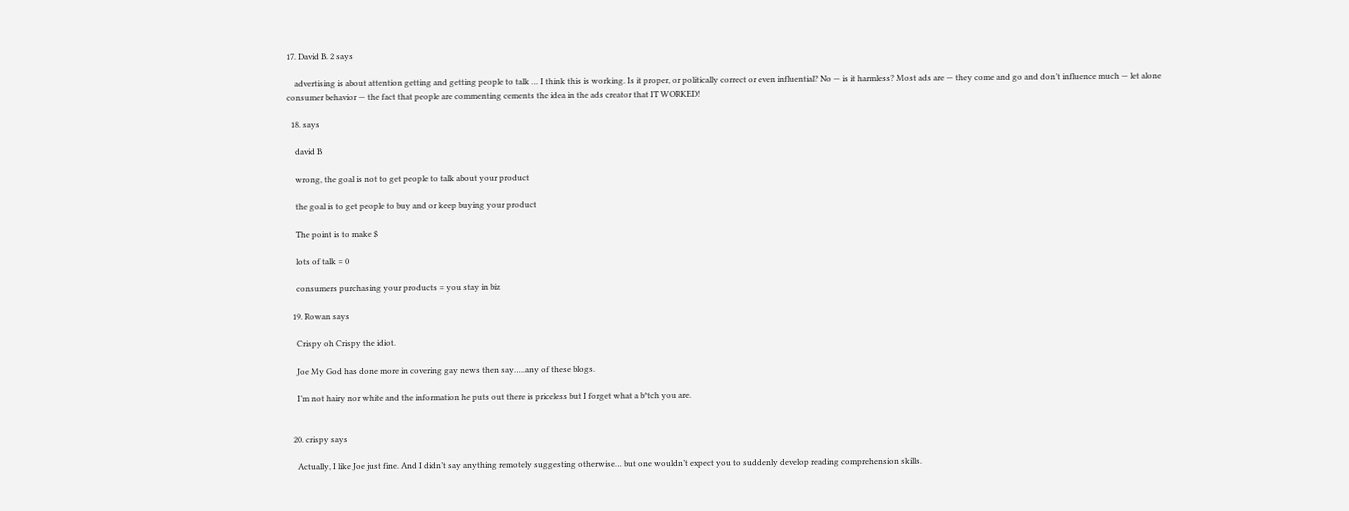17. David B. 2 says

    advertising is about attention getting and getting people to talk … I think this is working. Is it proper, or politically correct or even influential? No — is it harmless? Most ads are — they come and go and don’t influence much — let alone consumer behavior — the fact that people are commenting cements the idea in the ads creator that IT WORKED!

  18. says

    david B

    wrong, the goal is not to get people to talk about your product

    the goal is to get people to buy and or keep buying your product

    The point is to make $

    lots of talk = 0

    consumers purchasing your products = you stay in biz

  19. Rowan says

    Crispy oh Crispy the idiot.

    Joe My God has done more in covering gay news then say…..any of these blogs.

    I’m not hairy nor white and the information he puts out there is priceless but I forget what a b*tch you are.


  20. crispy says

    Actually, I like Joe just fine. And I didn’t say anything remotely suggesting otherwise… but one wouldn’t expect you to suddenly develop reading comprehension skills.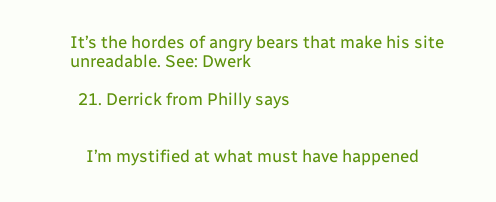It’s the hordes of angry bears that make his site unreadable. See: Dwerk

  21. Derrick from Philly says


    I’m mystified at what must have happened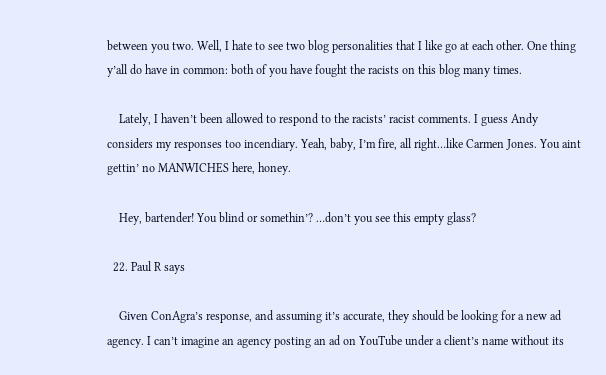between you two. Well, I hate to see two blog personalities that I like go at each other. One thing y’all do have in common: both of you have fought the racists on this blog many times.

    Lately, I haven’t been allowed to respond to the racists’ racist comments. I guess Andy considers my responses too incendiary. Yeah, baby, I’m fire, all right…like Carmen Jones. You aint gettin’ no MANWICHES here, honey.

    Hey, bartender! You blind or somethin’? …don’t you see this empty glass?

  22. Paul R says

    Given ConAgra’s response, and assuming it’s accurate, they should be looking for a new ad agency. I can’t imagine an agency posting an ad on YouTube under a client’s name without its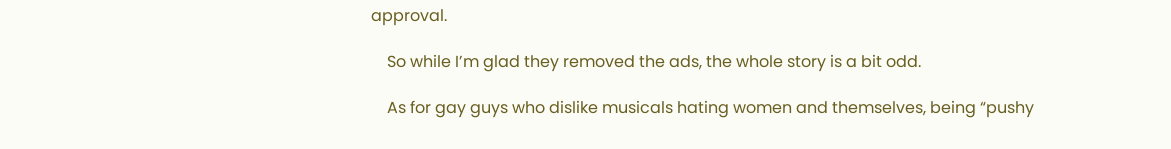approval.

    So while I’m glad they removed the ads, the whole story is a bit odd.

    As for gay guys who dislike musicals hating women and themselves, being “pushy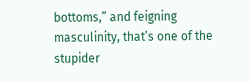bottoms,” and feigning masculinity, that’s one of the stupider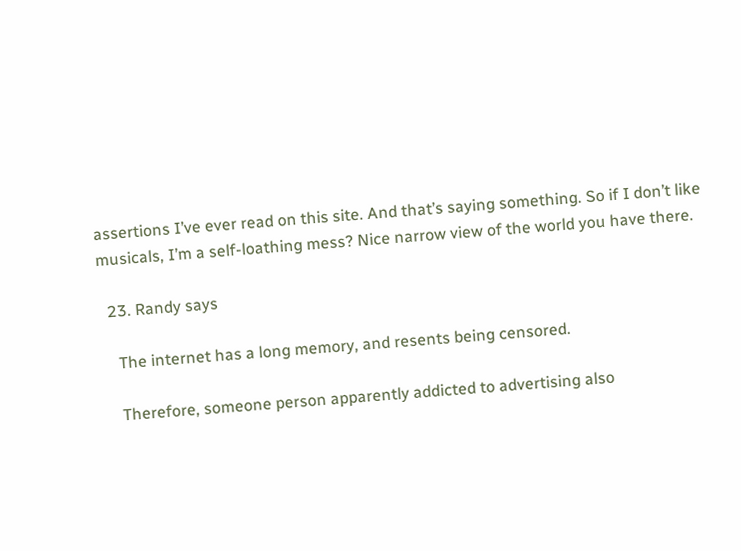assertions I’ve ever read on this site. And that’s saying something. So if I don’t like musicals, I’m a self-loathing mess? Nice narrow view of the world you have there.

  23. Randy says

    The internet has a long memory, and resents being censored.

    Therefore, someone person apparently addicted to advertising also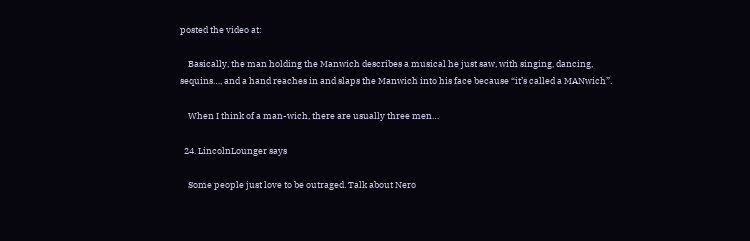posted the video at:

    Basically, the man holding the Manwich describes a musical he just saw, with singing, dancing, sequins…, and a hand reaches in and slaps the Manwich into his face because “it’s called a MANwich”.

    When I think of a man-wich, there are usually three men…

  24. LincolnLounger says

    Some people just love to be outraged. Talk about Nero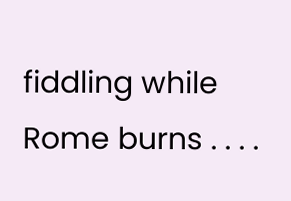fiddling while Rome burns . . . .